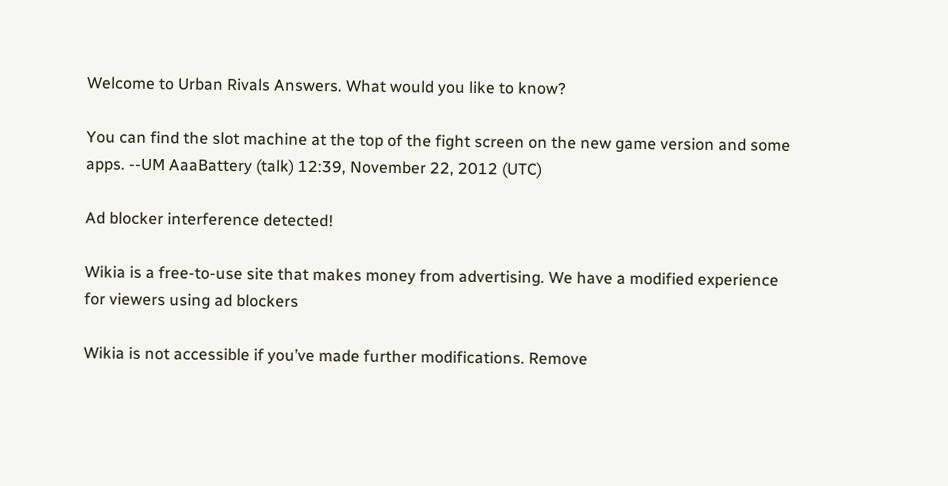Welcome to Urban Rivals Answers. What would you like to know?

You can find the slot machine at the top of the fight screen on the new game version and some apps. --UM AaaBattery (talk) 12:39, November 22, 2012 (UTC)

Ad blocker interference detected!

Wikia is a free-to-use site that makes money from advertising. We have a modified experience for viewers using ad blockers

Wikia is not accessible if you’ve made further modifications. Remove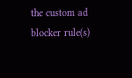the custom ad blocker rule(s)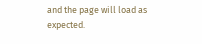and the page will load as expected.